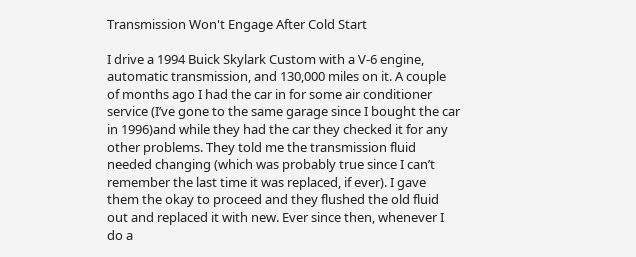Transmission Won't Engage After Cold Start

I drive a 1994 Buick Skylark Custom with a V-6 engine, automatic transmission, and 130,000 miles on it. A couple of months ago I had the car in for some air conditioner service (I’ve gone to the same garage since I bought the car in 1996)and while they had the car they checked it for any other problems. They told me the transmission fluid needed changing (which was probably true since I can’t remember the last time it was replaced, if ever). I gave them the okay to proceed and they flushed the old fluid out and replaced it with new. Ever since then, whenever I do a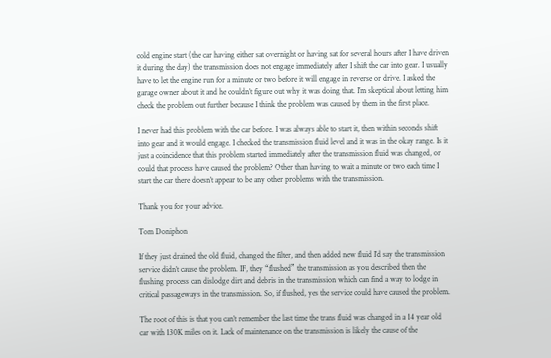cold engine start (the car having either sat overnight or having sat for several hours after I have driven it during the day) the transmission does not engage immediately after I shift the car into gear. I usually have to let the engine run for a minute or two before it will engage in reverse or drive. I asked the garage owner about it and he couldn’t figure out why it was doing that. I’m skeptical about letting him check the problem out further because I think the problem was caused by them in the first place.

I never had this problem with the car before. I was always able to start it, then within seconds shift into gear and it would engage. I checked the transmission fluid level and it was in the okay range. Is it just a coincidence that this problem started immediately after the transmission fluid was changed, or could that process have caused the problem? Other than having to wait a minute or two each time I start the car there doesn’t appear to be any other problems with the transmission.

Thank you for your advice.

Tom Doniphon

If they just drained the old fluid, changed the filter, and then added new fluid I’d say the transmission service didn’t cause the problem. IF, they “flushed” the transmission as you described then the flushing process can dislodge dirt and debris in the transmission which can find a way to lodge in critical passageways in the transmission. So, if flushed, yes the service could have caused the problem.

The root of this is that you can’t remember the last time the trans fluid was changed in a 14 year old car with 130K miles on it. Lack of maintenance on the transmission is likely the cause of the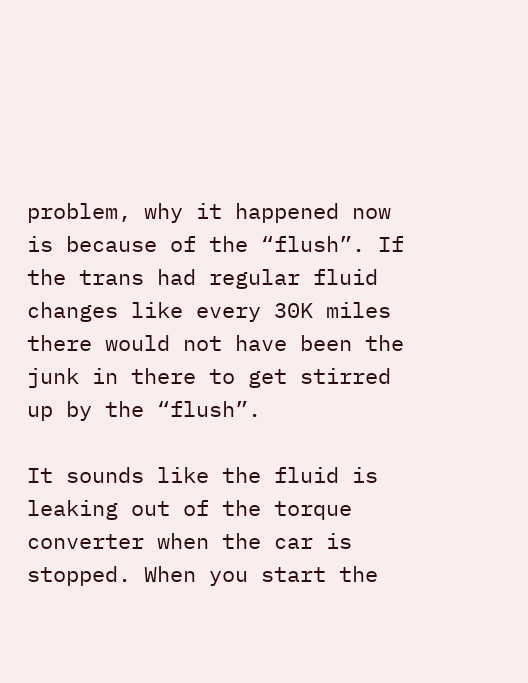problem, why it happened now is because of the “flush”. If the trans had regular fluid changes like every 30K miles there would not have been the junk in there to get stirred up by the “flush”.

It sounds like the fluid is leaking out of the torque converter when the car is stopped. When you start the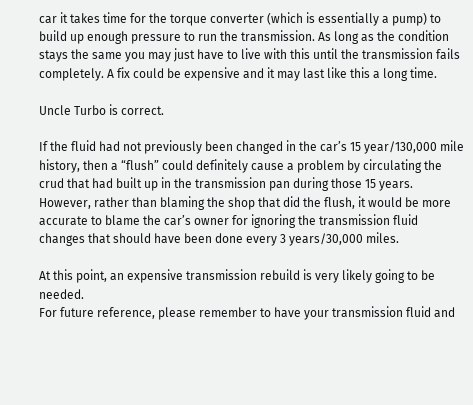car it takes time for the torque converter (which is essentially a pump) to build up enough pressure to run the transmission. As long as the condition stays the same you may just have to live with this until the transmission fails completely. A fix could be expensive and it may last like this a long time.

Uncle Turbo is correct.

If the fluid had not previously been changed in the car’s 15 year/130,000 mile history, then a “flush” could definitely cause a problem by circulating the crud that had built up in the transmission pan during those 15 years. However, rather than blaming the shop that did the flush, it would be more accurate to blame the car’s owner for ignoring the transmission fluid changes that should have been done every 3 years/30,000 miles.

At this point, an expensive transmission rebuild is very likely going to be needed.
For future reference, please remember to have your transmission fluid and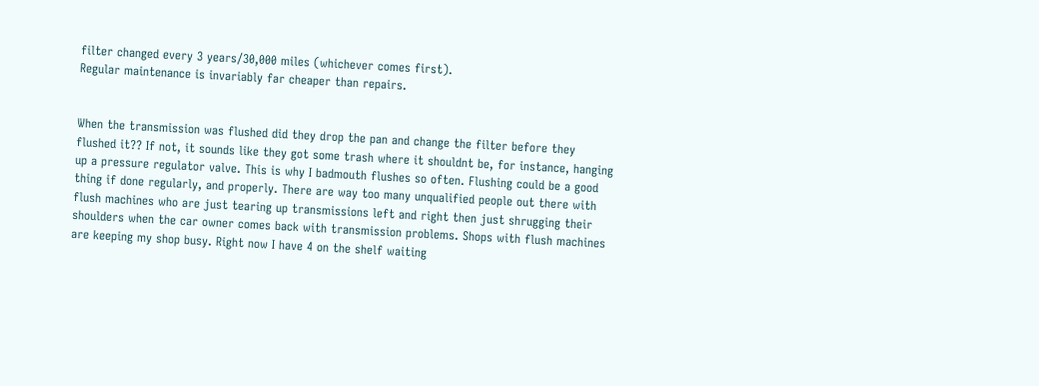filter changed every 3 years/30,000 miles (whichever comes first).
Regular maintenance is invariably far cheaper than repairs.


When the transmission was flushed did they drop the pan and change the filter before they flushed it?? If not, it sounds like they got some trash where it shouldnt be, for instance, hanging up a pressure regulator valve. This is why I badmouth flushes so often. Flushing could be a good thing if done regularly, and properly. There are way too many unqualified people out there with flush machines who are just tearing up transmissions left and right then just shrugging their shoulders when the car owner comes back with transmission problems. Shops with flush machines are keeping my shop busy. Right now I have 4 on the shelf waiting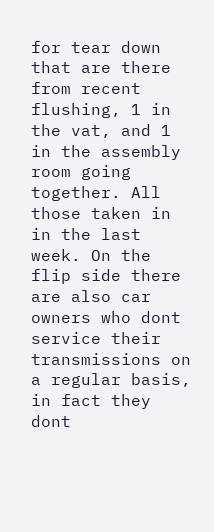for tear down that are there from recent flushing, 1 in the vat, and 1 in the assembly room going together. All those taken in in the last week. On the flip side there are also car owners who dont service their transmissions on a regular basis, in fact they dont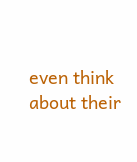even think about their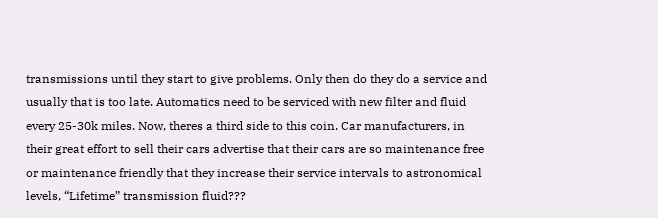transmissions until they start to give problems. Only then do they do a service and usually that is too late. Automatics need to be serviced with new filter and fluid every 25-30k miles. Now, theres a third side to this coin. Car manufacturers, in their great effort to sell their cars advertise that their cars are so maintenance free or maintenance friendly that they increase their service intervals to astronomical levels, “Lifetime” transmission fluid???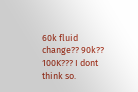60k fluid change?? 90k?? 100K??? I dont think so.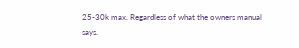25-30k max. Regardless of what the owners manual says.